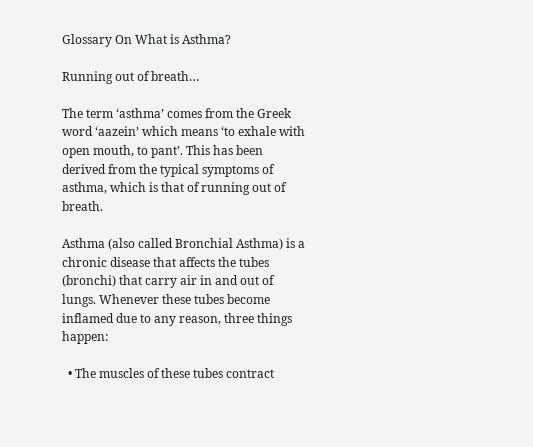Glossary On What is Asthma?

Running out of breath…

The term ‘asthma’ comes from the Greek word ‘aazein’ which means ‘to exhale with open mouth, to pant’. This has been derived from the typical symptoms of asthma, which is that of running out of breath.

Asthma (also called Bronchial Asthma) is a chronic disease that affects the tubes (bronchi) that carry air in and out of lungs. Whenever these tubes become inflamed due to any reason, three things happen:

  • The muscles of these tubes contract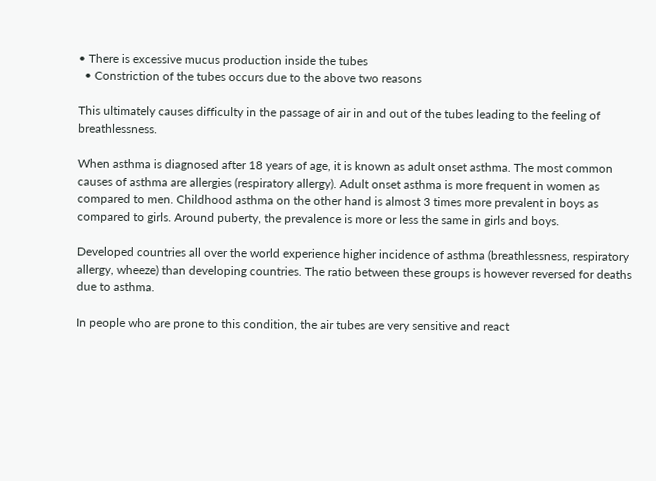• There is excessive mucus production inside the tubes
  • Constriction of the tubes occurs due to the above two reasons

This ultimately causes difficulty in the passage of air in and out of the tubes leading to the feeling of breathlessness.

When asthma is diagnosed after 18 years of age, it is known as adult onset asthma. The most common causes of asthma are allergies (respiratory allergy). Adult onset asthma is more frequent in women as compared to men. Childhood asthma on the other hand is almost 3 times more prevalent in boys as compared to girls. Around puberty, the prevalence is more or less the same in girls and boys.

Developed countries all over the world experience higher incidence of asthma (breathlessness, respiratory allergy, wheeze) than developing countries. The ratio between these groups is however reversed for deaths due to asthma.

In people who are prone to this condition, the air tubes are very sensitive and react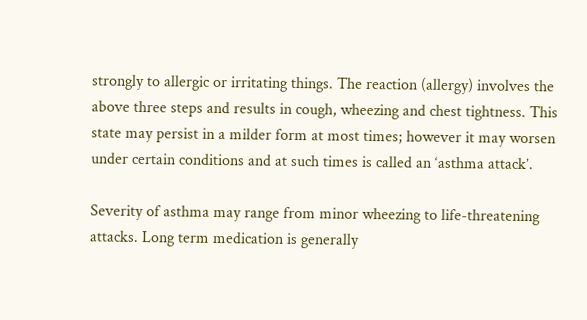strongly to allergic or irritating things. The reaction (allergy) involves the above three steps and results in cough, wheezing and chest tightness. This state may persist in a milder form at most times; however it may worsen under certain conditions and at such times is called an ‘asthma attack’.

Severity of asthma may range from minor wheezing to life-threatening attacks. Long term medication is generally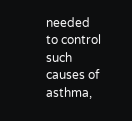needed to control such causes of asthma,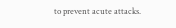to prevent acute attacks.